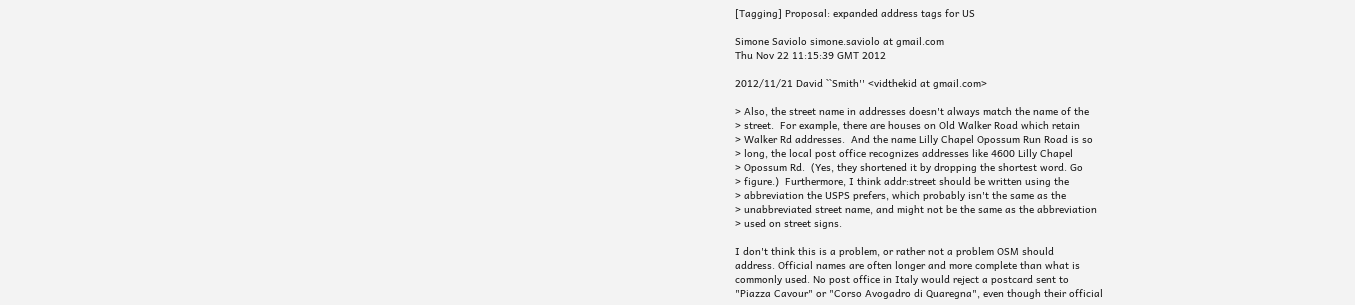[Tagging] Proposal: expanded address tags for US

Simone Saviolo simone.saviolo at gmail.com
Thu Nov 22 11:15:39 GMT 2012

2012/11/21 David ``Smith'' <vidthekid at gmail.com>

> Also, the street name in addresses doesn't always match the name of the
> street.  For example, there are houses on Old Walker Road which retain
> Walker Rd addresses.  And the name Lilly Chapel Opossum Run Road is so
> long, the local post office recognizes addresses like 4600 Lilly Chapel
> Opossum Rd.  (Yes, they shortened it by dropping the shortest word. Go
> figure.)  Furthermore, I think addr:street should be written using the
> abbreviation the USPS prefers, which probably isn't the same as the
> unabbreviated street name, and might not be the same as the abbreviation
> used on street signs.

I don't think this is a problem, or rather not a problem OSM should
address. Official names are often longer and more complete than what is
commonly used. No post office in Italy would reject a postcard sent to
"Piazza Cavour" or "Corso Avogadro di Quaregna", even though their official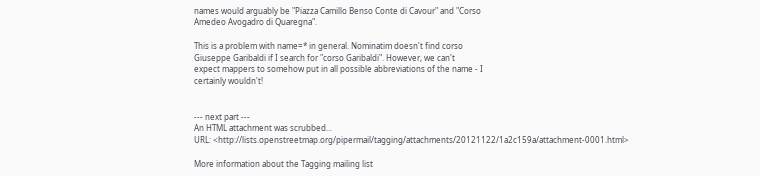names would arguably be "Piazza Camillo Benso Conte di Cavour" and "Corso
Amedeo Avogadro di Quaregna".

This is a problem with name=* in general. Nominatim doesn't find corso
Giuseppe Garibaldi if I search for "corso Garibaldi". However, we can't
expect mappers to somehow put in all possible abbreviations of the name - I
certainly wouldn't!


--- next part ---
An HTML attachment was scrubbed...
URL: <http://lists.openstreetmap.org/pipermail/tagging/attachments/20121122/1a2c159a/attachment-0001.html>

More information about the Tagging mailing list